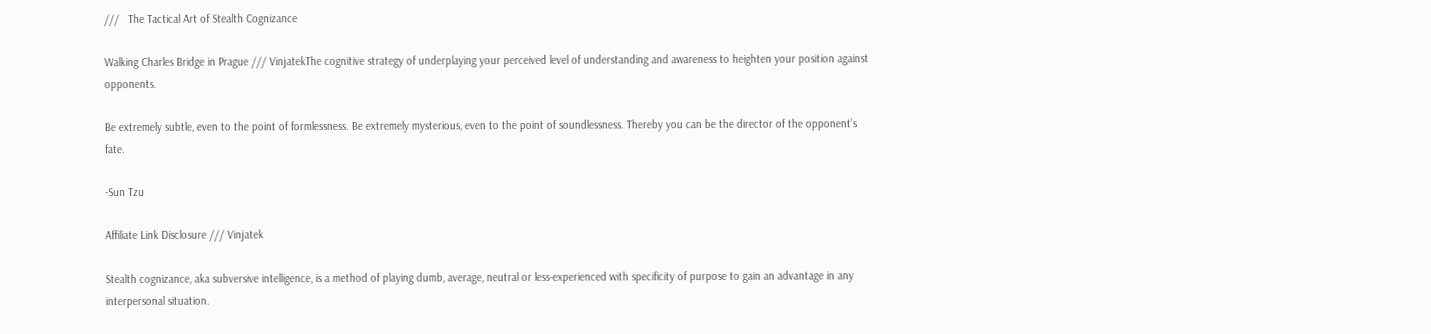///   The Tactical Art of Stealth Cognizance

Walking Charles Bridge in Prague /// VinjatekThe cognitive strategy of underplaying your perceived level of understanding and awareness to heighten your position against opponents.

Be extremely subtle, even to the point of formlessness. Be extremely mysterious, even to the point of soundlessness. Thereby you can be the director of the opponent’s fate.

-Sun Tzu

Affiliate Link Disclosure /// Vinjatek

Stealth cognizance, aka subversive intelligence, is a method of playing dumb, average, neutral or less-experienced with specificity of purpose to gain an advantage in any interpersonal situation.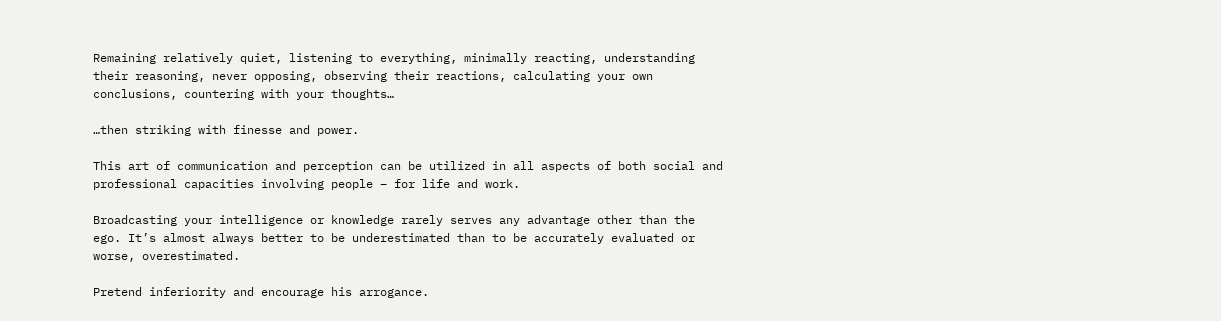Remaining relatively quiet, listening to everything, minimally reacting, understanding their reasoning, never opposing, observing their reactions, calculating your own conclusions, countering with your thoughts…

…then striking with finesse and power.

This art of communication and perception can be utilized in all aspects of both social and professional capacities involving people – for life and work.

Broadcasting your intelligence or knowledge rarely serves any advantage other than the ego. It’s almost always better to be underestimated than to be accurately evaluated or worse, overestimated.

Pretend inferiority and encourage his arrogance.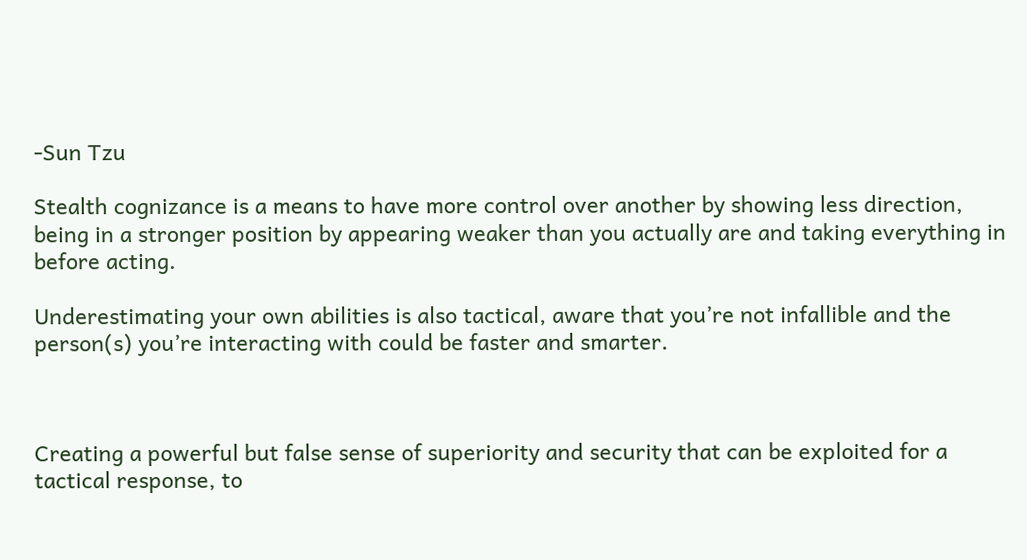-Sun Tzu

Stealth cognizance is a means to have more control over another by showing less direction, being in a stronger position by appearing weaker than you actually are and taking everything in before acting.

Underestimating your own abilities is also tactical, aware that you’re not infallible and the person(s) you’re interacting with could be faster and smarter.



Creating a powerful but false sense of superiority and security that can be exploited for a tactical response, to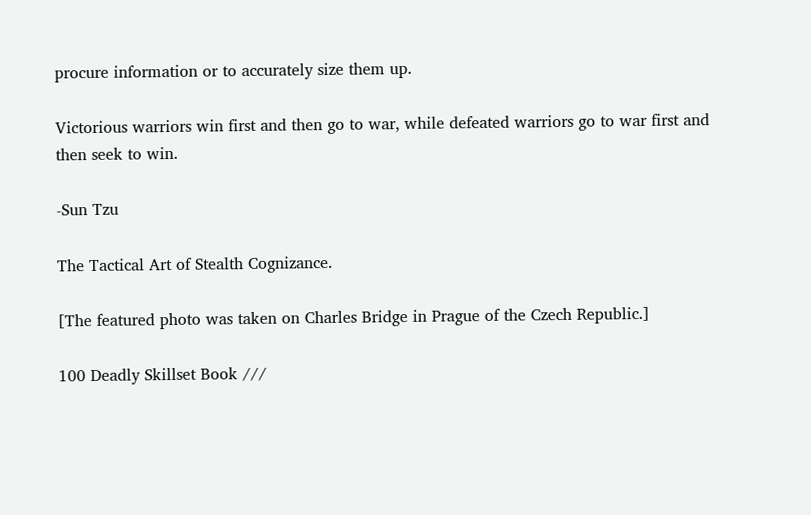procure information or to accurately size them up.

Victorious warriors win first and then go to war, while defeated warriors go to war first and then seek to win.

-Sun Tzu

The Tactical Art of Stealth Cognizance.

[The featured photo was taken on Charles Bridge in Prague of the Czech Republic.]

100 Deadly Skillset Book ///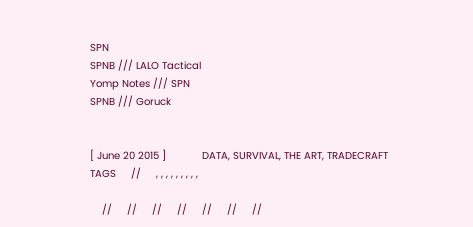SPN
SPNB /// LALO Tactical
Yomp Notes /// SPN
SPNB /// Goruck


[ June 20 2015 ]            DATA, SURVIVAL, THE ART, TRADECRAFT             TAGS     //     , , , , , , , , ,

    //     //     //     //     //     //     //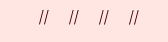//     //     //     //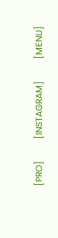[PRO]           [INSTAGRAM]           [MENU]